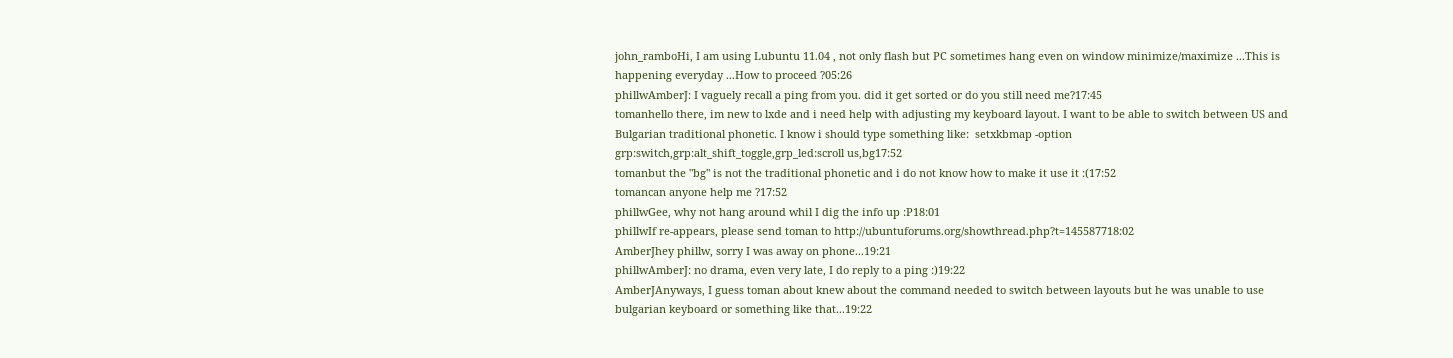john_ramboHi, I am using Lubuntu 11.04 , not only flash but PC sometimes hang even on window minimize/maximize ...This is happening everyday ...How to proceed ?05:26
phillwAmberJ: I vaguely recall a ping from you. did it get sorted or do you still need me?17:45
tomanhello there, im new to lxde and i need help with adjusting my keyboard layout. I want to be able to switch between US and Bulgarian traditional phonetic. I know i should type something like:  setxkbmap -option grp:switch,grp:alt_shift_toggle,grp_led:scroll us,bg17:52
tomanbut the "bg" is not the traditional phonetic and i do not know how to make it use it :(17:52
tomancan anyone help me ?17:52
phillwGee, why not hang around whil I dig the info up :P18:01
phillwIf re-appears, please send toman to http://ubuntuforums.org/showthread.php?t=145587718:02
AmberJhey phillw, sorry I was away on phone...19:21
phillwAmberJ: no drama, even very late, I do reply to a ping :)19:22
AmberJAnyways, I guess toman about knew about the command needed to switch between layouts but he was unable to use bulgarian keyboard or something like that...19:22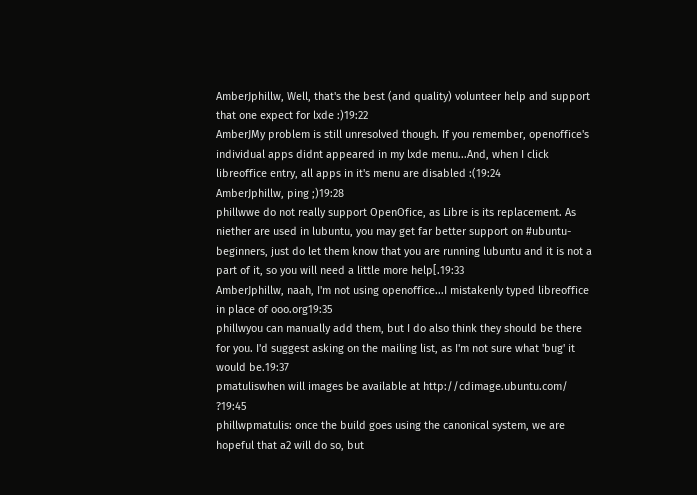AmberJphillw, Well, that's the best (and quality) volunteer help and support that one expect for lxde :)19:22
AmberJMy problem is still unresolved though. If you remember, openoffice's individual apps didnt appeared in my lxde menu...And, when I click libreoffice entry, all apps in it's menu are disabled :(19:24
AmberJphillw, ping ;)19:28
phillwwe do not really support OpenOfice, as Libre is its replacement. As niether are used in lubuntu, you may get far better support on #ubuntu-beginners, just do let them know that you are running lubuntu and it is not a part of it, so you will need a little more help[.19:33
AmberJphillw, naah, I'm not using openoffice...I mistakenly typed libreoffice in place of ooo.org19:35
phillwyou can manually add them, but I do also think they should be there for you. I'd suggest asking on the mailing list, as I'm not sure what 'bug' it would be.19:37
pmatuliswhen will images be available at http://cdimage.ubuntu.com/ ?19:45
phillwpmatulis: once the build goes using the canonical system, we are hopeful that a2 will do so, but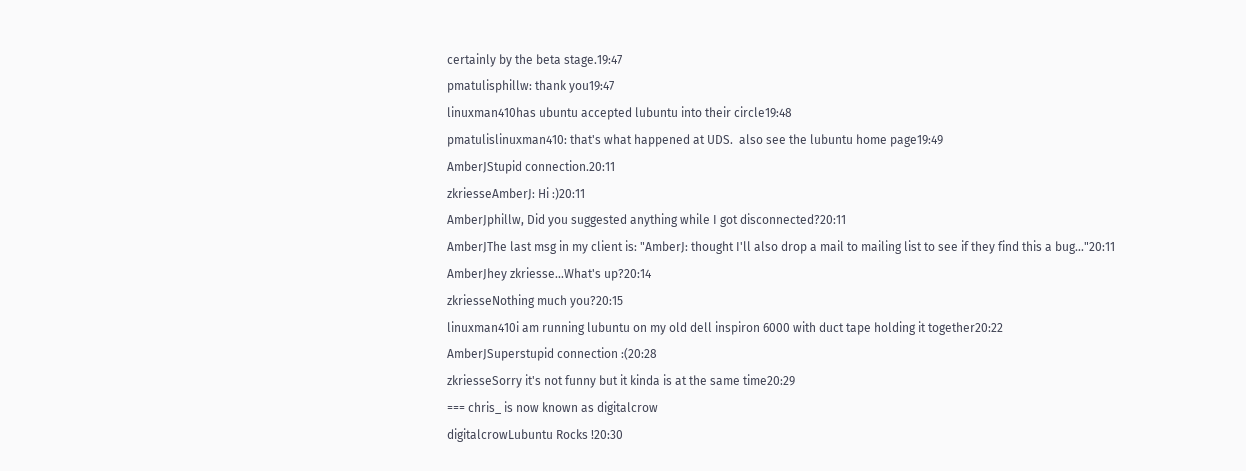certainly by the beta stage.19:47
pmatulisphillw: thank you19:47
linuxman410has ubuntu accepted lubuntu into their circle19:48
pmatulislinuxman410: that's what happened at UDS.  also see the lubuntu home page19:49
AmberJStupid connection.20:11
zkriesseAmberJ: Hi :)20:11
AmberJphillw, Did you suggested anything while I got disconnected?20:11
AmberJThe last msg in my client is: "AmberJ: thought I'll also drop a mail to mailing list to see if they find this a bug..."20:11
AmberJhey zkriesse...What's up?20:14
zkriesseNothing much you?20:15
linuxman410i am running lubuntu on my old dell inspiron 6000 with duct tape holding it together20:22
AmberJSuperstupid connection :(20:28
zkriesseSorry it's not funny but it kinda is at the same time20:29
=== chris_ is now known as digitalcrow
digitalcrowLubuntu Rocks !20:30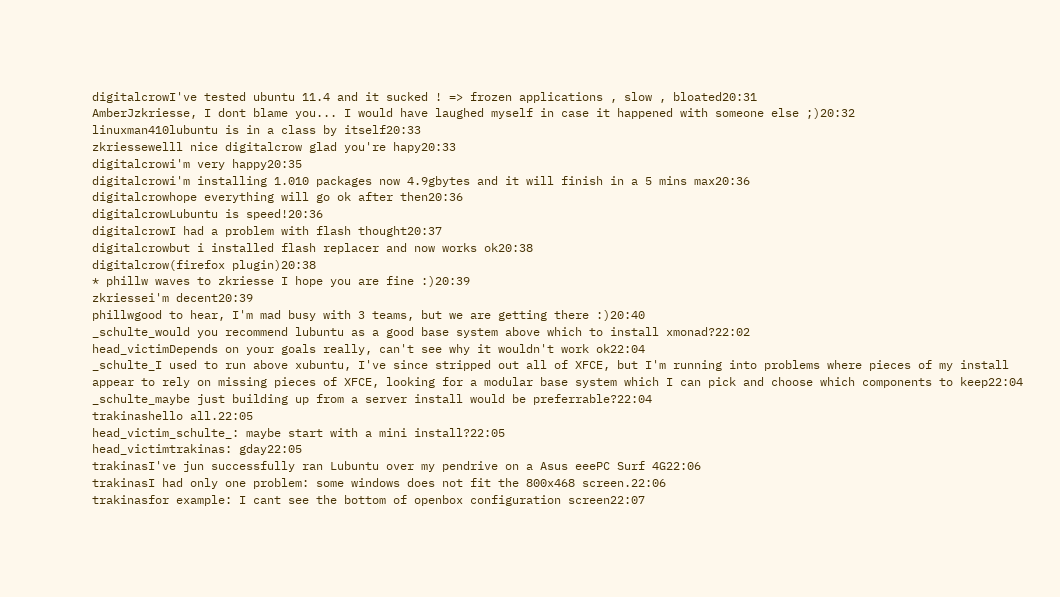digitalcrowI've tested ubuntu 11.4 and it sucked ! => frozen applications , slow , bloated20:31
AmberJzkriesse, I dont blame you... I would have laughed myself in case it happened with someone else ;)20:32
linuxman410lubuntu is in a class by itself20:33
zkriessewelll nice digitalcrow glad you're hapy20:33
digitalcrowi'm very happy20:35
digitalcrowi'm installing 1.010 packages now 4.9gbytes and it will finish in a 5 mins max20:36
digitalcrowhope everything will go ok after then20:36
digitalcrowLubuntu is speed!20:36
digitalcrowI had a problem with flash thought20:37
digitalcrowbut i installed flash replacer and now works ok20:38
digitalcrow(firefox plugin)20:38
* phillw waves to zkriesse I hope you are fine :)20:39
zkriessei'm decent20:39
phillwgood to hear, I'm mad busy with 3 teams, but we are getting there :)20:40
_schulte_would you recommend lubuntu as a good base system above which to install xmonad?22:02
head_victimDepends on your goals really, can't see why it wouldn't work ok22:04
_schulte_I used to run above xubuntu, I've since stripped out all of XFCE, but I'm running into problems where pieces of my install appear to rely on missing pieces of XFCE, looking for a modular base system which I can pick and choose which components to keep22:04
_schulte_maybe just building up from a server install would be preferrable?22:04
trakinashello all.22:05
head_victim_schulte_: maybe start with a mini install?22:05
head_victimtrakinas: gday22:05
trakinasI've jun successfully ran Lubuntu over my pendrive on a Asus eeePC Surf 4G22:06
trakinasI had only one problem: some windows does not fit the 800x468 screen.22:06
trakinasfor example: I cant see the bottom of openbox configuration screen22:07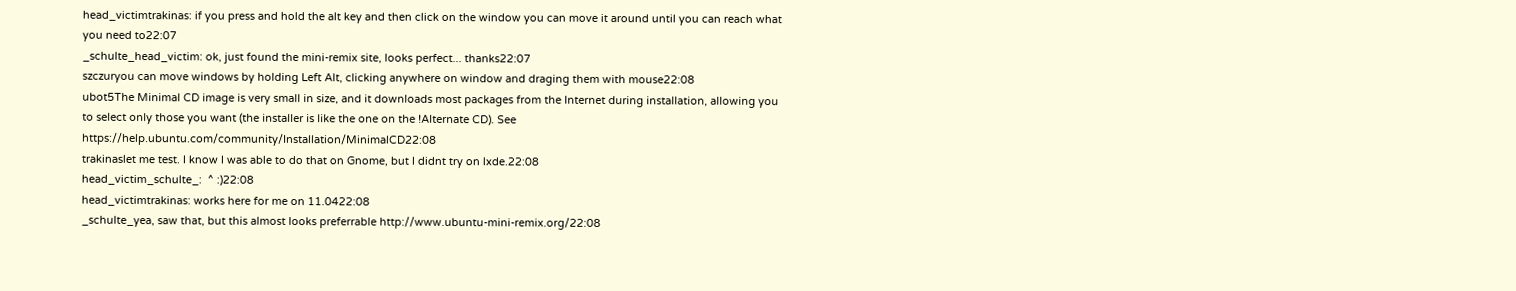head_victimtrakinas: if you press and hold the alt key and then click on the window you can move it around until you can reach what you need to22:07
_schulte_head_victim: ok, just found the mini-remix site, looks perfect... thanks22:07
szczuryou can move windows by holding Left Alt, clicking anywhere on window and draging them with mouse22:08
ubot5The Minimal CD image is very small in size, and it downloads most packages from the Internet during installation, allowing you to select only those you want (the installer is like the one on the !Alternate CD). See https://help.ubuntu.com/community/Installation/MinimalCD22:08
trakinaslet me test. I know I was able to do that on Gnome, but I didnt try on lxde.22:08
head_victim_schulte_:  ^ :)22:08
head_victimtrakinas: works here for me on 11.0422:08
_schulte_yea, saw that, but this almost looks preferrable http://www.ubuntu-mini-remix.org/22:08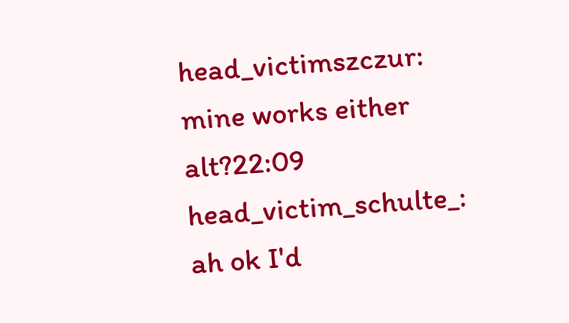head_victimszczur: mine works either alt?22:09
head_victim_schulte_: ah ok I'd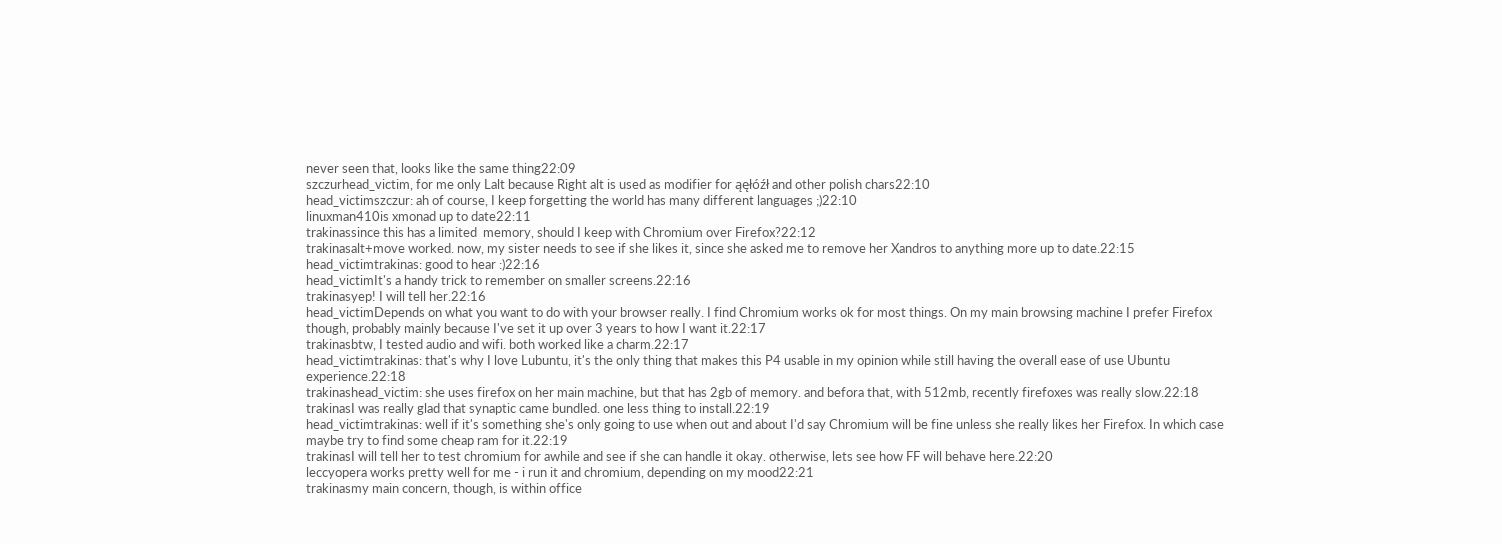never seen that, looks like the same thing22:09
szczurhead_victim, for me only Lalt because Right alt is used as modifier for ąęłóźł and other polish chars22:10
head_victimszczur: ah of course, I keep forgetting the world has many different languages ;)22:10
linuxman410is xmonad up to date22:11
trakinassince this has a limited  memory, should I keep with Chromium over Firefox?22:12
trakinasalt+move worked. now, my sister needs to see if she likes it, since she asked me to remove her Xandros to anything more up to date.22:15
head_victimtrakinas: good to hear :)22:16
head_victimIt's a handy trick to remember on smaller screens.22:16
trakinasyep! I will tell her.22:16
head_victimDepends on what you want to do with your browser really. I find Chromium works ok for most things. On my main browsing machine I prefer Firefox though, probably mainly because I've set it up over 3 years to how I want it.22:17
trakinasbtw, I tested audio and wifi. both worked like a charm.22:17
head_victimtrakinas: that's why I love Lubuntu, it's the only thing that makes this P4 usable in my opinion while still having the overall ease of use Ubuntu experience.22:18
trakinashead_victim: she uses firefox on her main machine, but that has 2gb of memory. and befora that, with 512mb, recently firefoxes was really slow.22:18
trakinasI was really glad that synaptic came bundled. one less thing to install.22:19
head_victimtrakinas: well if it's something she's only going to use when out and about I'd say Chromium will be fine unless she really likes her Firefox. In which case maybe try to find some cheap ram for it.22:19
trakinasI will tell her to test chromium for awhile and see if she can handle it okay. otherwise, lets see how FF will behave here.22:20
leccyopera works pretty well for me - i run it and chromium, depending on my mood22:21
trakinasmy main concern, though, is within office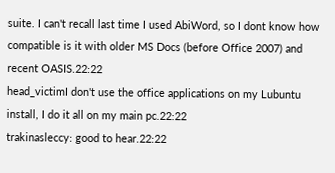suite. I can't recall last time I used AbiWord, so I dont know how compatible is it with older MS Docs (before Office 2007) and recent OASIS.22:22
head_victimI don't use the office applications on my Lubuntu install, I do it all on my main pc.22:22
trakinasleccy: good to hear.22:22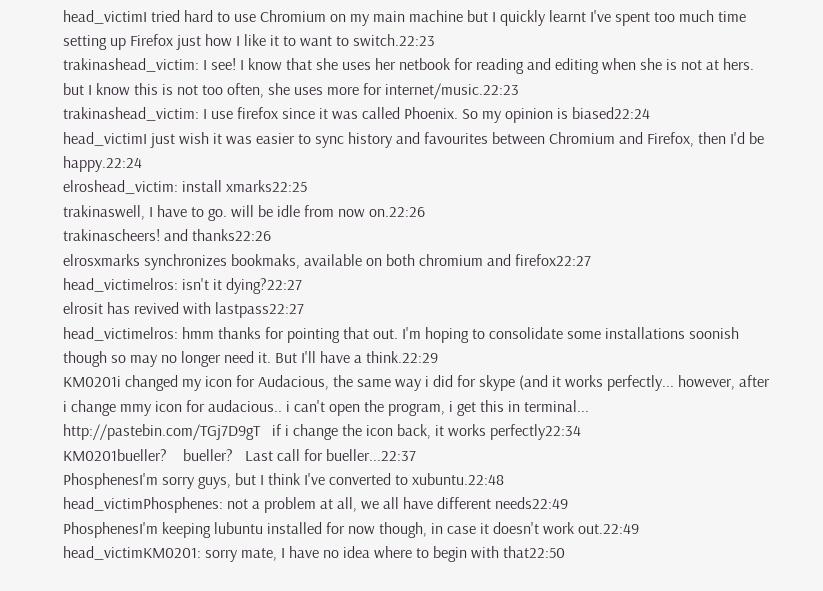head_victimI tried hard to use Chromium on my main machine but I quickly learnt I've spent too much time setting up Firefox just how I like it to want to switch.22:23
trakinashead_victim: I see! I know that she uses her netbook for reading and editing when she is not at hers. but I know this is not too often, she uses more for internet/music.22:23
trakinashead_victim: I use firefox since it was called Phoenix. So my opinion is biased22:24
head_victimI just wish it was easier to sync history and favourites between Chromium and Firefox, then I'd be happy.22:24
elroshead_victim: install xmarks22:25
trakinaswell, I have to go. will be idle from now on.22:26
trakinascheers! and thanks22:26
elrosxmarks synchronizes bookmaks, available on both chromium and firefox22:27
head_victimelros: isn't it dying?22:27
elrosit has revived with lastpass22:27
head_victimelros: hmm thanks for pointing that out. I'm hoping to consolidate some installations soonish though so may no longer need it. But I'll have a think.22:29
KM0201i changed my icon for Audacious, the same way i did for skype (and it works perfectly... however, after i change mmy icon for audacious.. i can't open the program, i get this in terminal...  http://pastebin.com/TGj7D9gT   if i change the icon back, it works perfectly22:34
KM0201bueller?    bueller?   Last call for bueller...22:37
PhosphenesI'm sorry guys, but I think I've converted to xubuntu.22:48
head_victimPhosphenes: not a problem at all, we all have different needs22:49
PhosphenesI'm keeping lubuntu installed for now though, in case it doesn't work out.22:49
head_victimKM0201: sorry mate, I have no idea where to begin with that22:50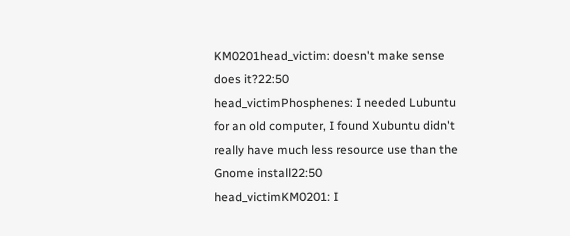KM0201head_victim: doesn't make sense does it?22:50
head_victimPhosphenes: I needed Lubuntu for an old computer, I found Xubuntu didn't really have much less resource use than the Gnome install22:50
head_victimKM0201: I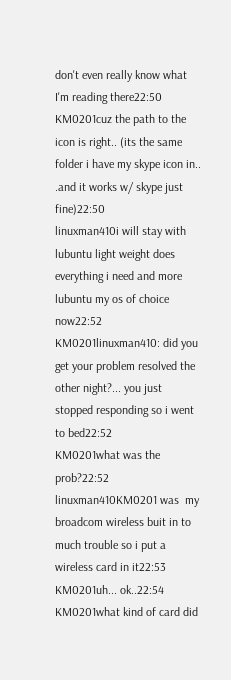don't even really know what I'm reading there22:50
KM0201cuz the path to the icon is right.. (its the same folder i have my skype icon in.. .and it works w/ skype just fine)22:50
linuxman410i will stay with lubuntu light weight does everything i need and more lubuntu my os of choice now22:52
KM0201linuxman410: did you get your problem resolved the other night?... you just stopped responding so i went to bed22:52
KM0201what was the prob?22:52
linuxman410KM0201 was  my broadcom wireless buit in to much trouble so i put a wireless card in it22:53
KM0201uh... ok..22:54
KM0201what kind of card did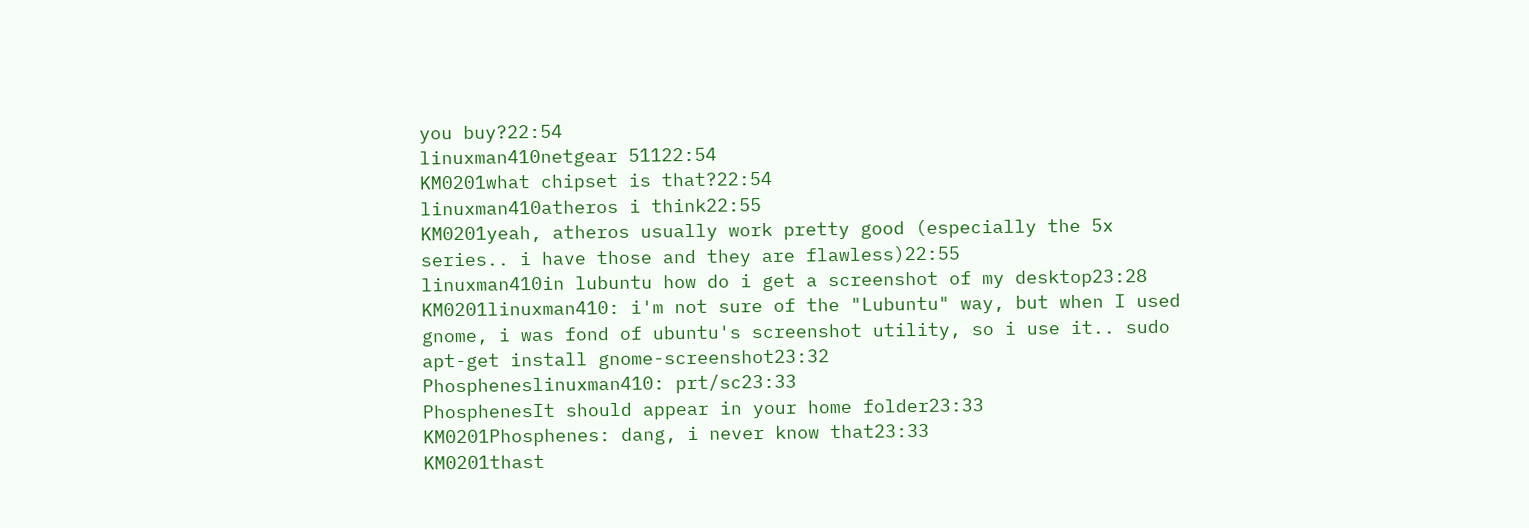you buy?22:54
linuxman410netgear 51122:54
KM0201what chipset is that?22:54
linuxman410atheros i think22:55
KM0201yeah, atheros usually work pretty good (especially the 5x series.. i have those and they are flawless)22:55
linuxman410in lubuntu how do i get a screenshot of my desktop23:28
KM0201linuxman410: i'm not sure of the "Lubuntu" way, but when I used gnome, i was fond of ubuntu's screenshot utility, so i use it.. sudo apt-get install gnome-screenshot23:32
Phospheneslinuxman410: prt/sc23:33
PhosphenesIt should appear in your home folder23:33
KM0201Phosphenes: dang, i never know that23:33
KM0201thast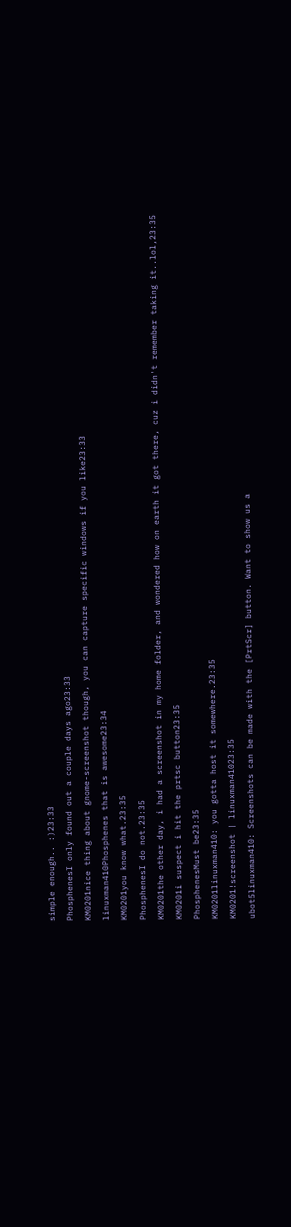simple enough.. :)23:33
PhosphenesI only found out a couple days ago23:33
KM0201nice thing about gnome-screenshot though, you can capture specific windows if you like23:33
linuxman410Phosphenes that is awesome23:34
KM0201you know what.23:35
PhosphenesI do not.23:35
KM0201the other day, i had a screenshot in my home folder, and wondered how on earth it got there, cuz i didn't remember taking it..lol,23:35
KM0201i suspect i hit the prtsc button23:35
PhosphenesMust be23:35
KM0201linuxman410: you gotta host it somewhere.23:35
KM0201!screenshot | linuxman41023:35
ubot5linuxman410: Screenshots can be made with the [PrtScr] button. Want to show us a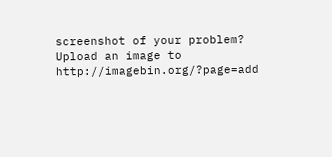screenshot of your problem? Upload an image to http://imagebin.org/?page=add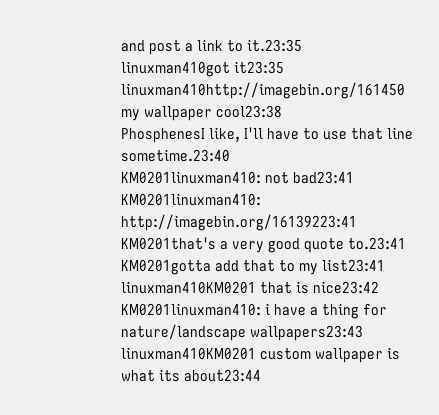and post a link to it.23:35
linuxman410got it23:35
linuxman410http://imagebin.org/161450  my wallpaper cool23:38
PhosphenesI like, I'll have to use that line sometime.23:40
KM0201linuxman410: not bad23:41
KM0201linuxman410: http://imagebin.org/16139223:41
KM0201that's a very good quote to.23:41
KM0201gotta add that to my list23:41
linuxman410KM0201 that is nice23:42
KM0201linuxman410: i have a thing for nature/landscape wallpapers23:43
linuxman410KM0201 custom wallpaper is what its about23:44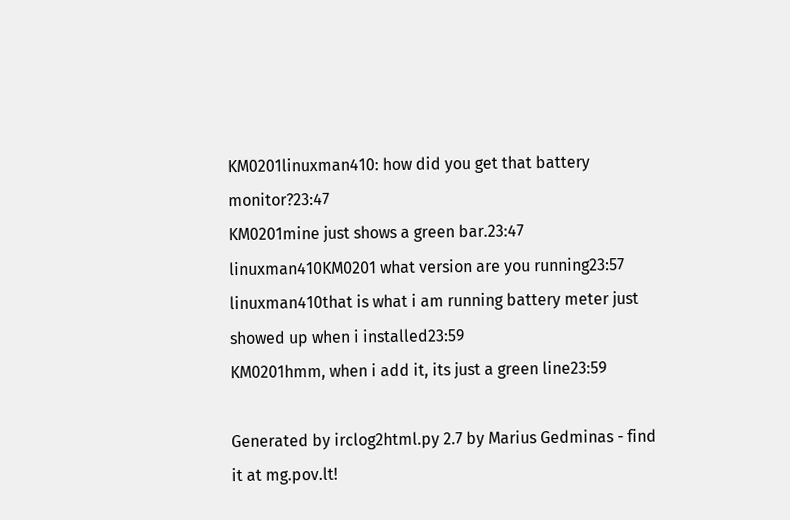KM0201linuxman410: how did you get that battery monitor?23:47
KM0201mine just shows a green bar.23:47
linuxman410KM0201 what version are you running23:57
linuxman410that is what i am running battery meter just showed up when i installed23:59
KM0201hmm, when i add it, its just a green line23:59

Generated by irclog2html.py 2.7 by Marius Gedminas - find it at mg.pov.lt!